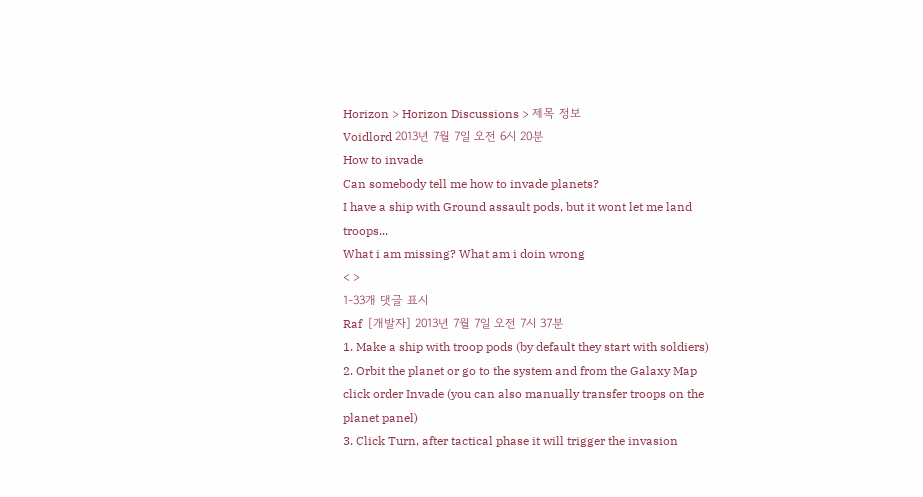Horizon > Horizon Discussions > 제목 정보
Voidlord 2013년 7월 7일 오전 6시 20분
How to invade
Can somebody tell me how to invade planets?
I have a ship with Ground assault pods, but it wont let me land troops...
What i am missing? What am i doin wrong
< >
1-33개 댓글 표시
Raf  [개발자] 2013년 7월 7일 오전 7시 37분
1. Make a ship with troop pods (by default they start with soldiers)
2. Orbit the planet or go to the system and from the Galaxy Map click order Invade (you can also manually transfer troops on the planet panel)
3. Click Turn, after tactical phase it will trigger the invasion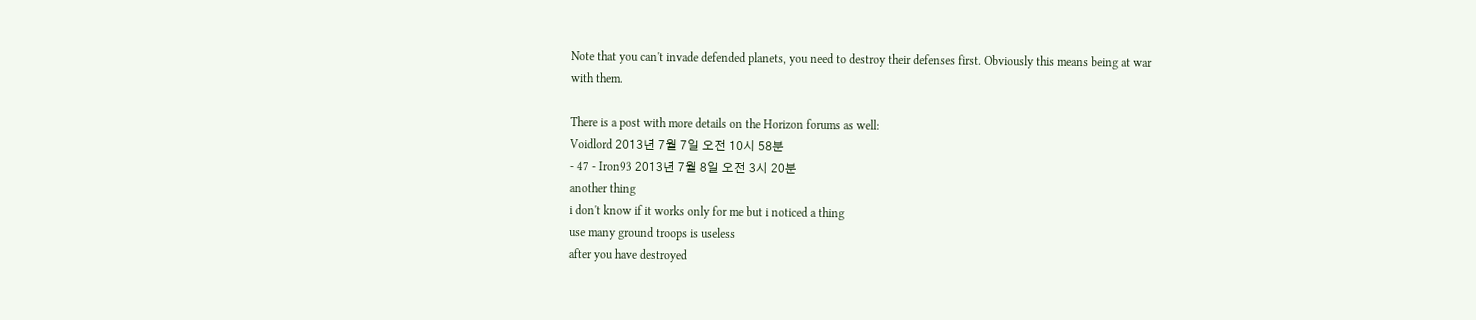Note that you can't invade defended planets, you need to destroy their defenses first. Obviously this means being at war with them.

There is a post with more details on the Horizon forums as well:
Voidlord 2013년 7월 7일 오전 10시 58분
- 47 - Iron93 2013년 7월 8일 오전 3시 20분
another thing
i don't know if it works only for me but i noticed a thing
use many ground troops is useless
after you have destroyed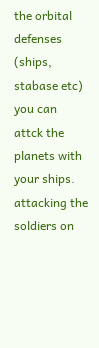the orbital defenses (ships, stabase etc) you can attck the planets with your ships. attacking the soldiers on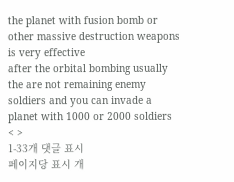the planet with fusion bomb or other massive destruction weapons is very effective
after the orbital bombing usually the are not remaining enemy soldiers and you can invade a planet with 1000 or 2000 soldiers
< >
1-33개 댓글 표시
페이지당 표시 개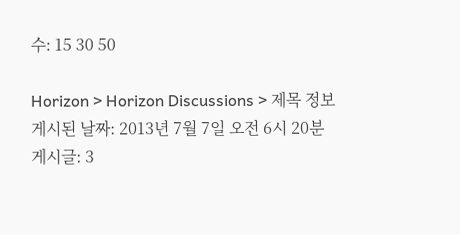수: 15 30 50

Horizon > Horizon Discussions > 제목 정보
게시된 날짜: 2013년 7월 7일 오전 6시 20분
게시글: 3